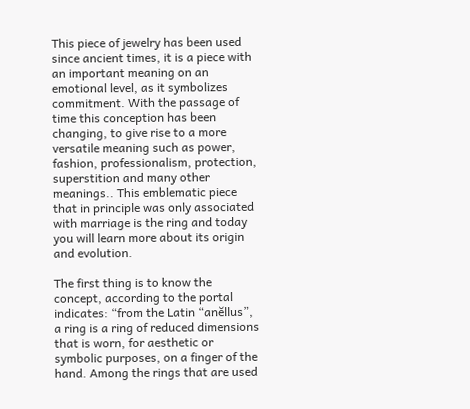This piece of jewelry has been used since ancient times, it is a piece with an important meaning on an emotional level, as it symbolizes commitment. With the passage of time this conception has been changing, to give rise to a more versatile meaning such as power, fashion, professionalism, protection, superstition and many other meanings.. This emblematic piece that in principle was only associated with marriage is the ring and today you will learn more about its origin and evolution.

The first thing is to know the concept, according to the portal indicates: “from the Latin “anĕllus”, a ring is a ring of reduced dimensions that is worn, for aesthetic or symbolic purposes, on a finger of the hand. Among the rings that are used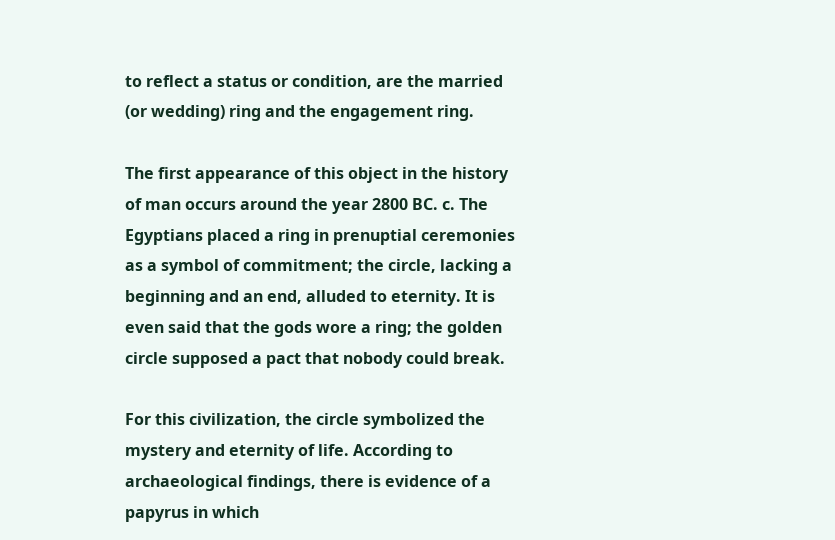to reflect a status or condition, are the married (or wedding) ring and the engagement ring.

The first appearance of this object in the history of man occurs around the year 2800 BC. c. The Egyptians placed a ring in prenuptial ceremonies as a symbol of commitment; the circle, lacking a beginning and an end, alluded to eternity. It is even said that the gods wore a ring; the golden circle supposed a pact that nobody could break.

For this civilization, the circle symbolized the mystery and eternity of life. According to archaeological findings, there is evidence of a papyrus in which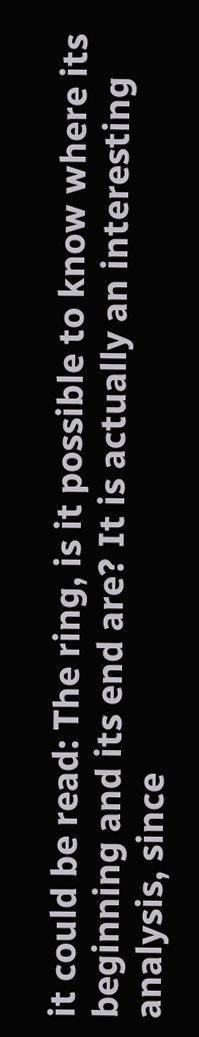it could be read: The ring, is it possible to know where its beginning and its end are? It is actually an interesting analysis, since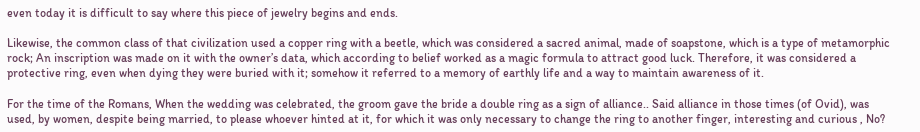even today it is difficult to say where this piece of jewelry begins and ends.

Likewise, the common class of that civilization used a copper ring with a beetle, which was considered a sacred animal, made of soapstone, which is a type of metamorphic rock; An inscription was made on it with the owner’s data, which according to belief worked as a magic formula to attract good luck. Therefore, it was considered a protective ring, even when dying they were buried with it; somehow it referred to a memory of earthly life and a way to maintain awareness of it.

For the time of the Romans, When the wedding was celebrated, the groom gave the bride a double ring as a sign of alliance.. Said alliance in those times (of Ovid), was used, by women, despite being married, to please whoever hinted at it, for which it was only necessary to change the ring to another finger, interesting and curious , No?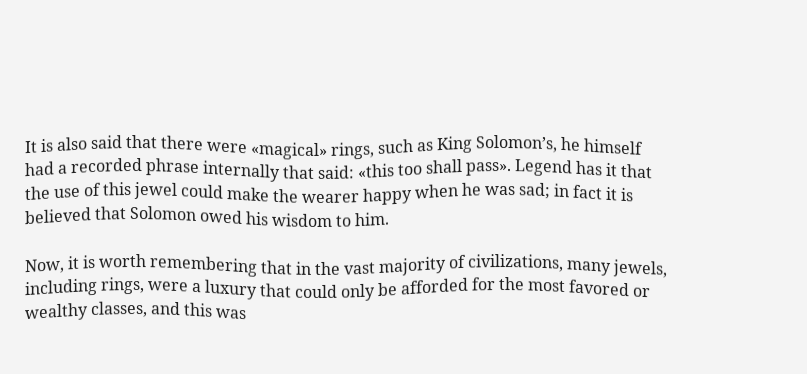It is also said that there were «magical» rings, such as King Solomon’s, he himself had a recorded phrase internally that said: «this too shall pass». Legend has it that the use of this jewel could make the wearer happy when he was sad; in fact it is believed that Solomon owed his wisdom to him.

Now, it is worth remembering that in the vast majority of civilizations, many jewels, including rings, were a luxury that could only be afforded for the most favored or wealthy classes, and this was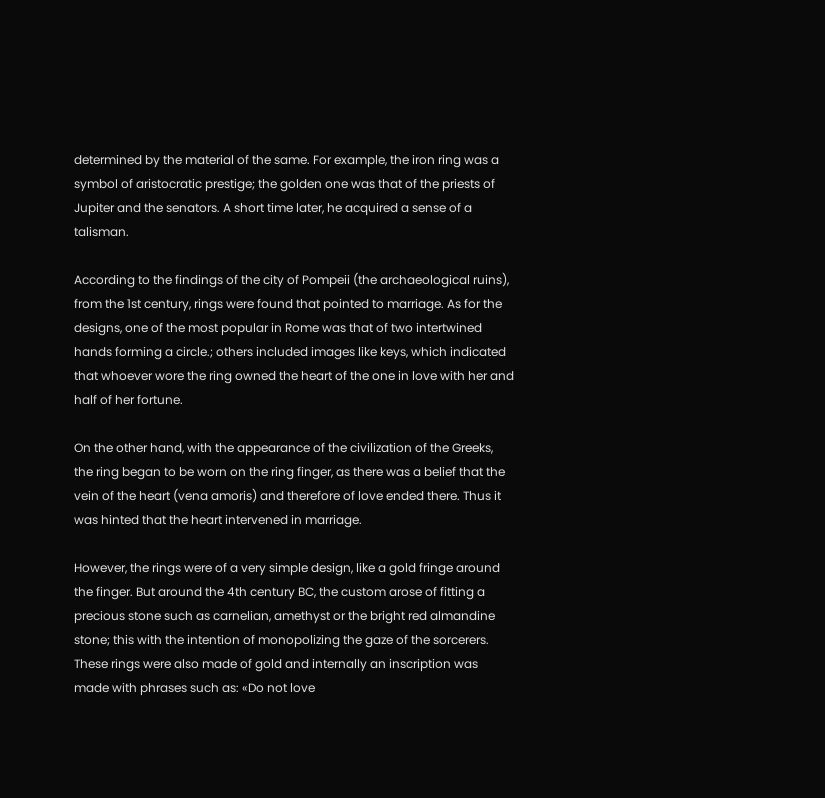determined by the material of the same. For example, the iron ring was a symbol of aristocratic prestige; the golden one was that of the priests of Jupiter and the senators. A short time later, he acquired a sense of a talisman.

According to the findings of the city of Pompeii (the archaeological ruins), from the 1st century, rings were found that pointed to marriage. As for the designs, one of the most popular in Rome was that of two intertwined hands forming a circle.; others included images like keys, which indicated that whoever wore the ring owned the heart of the one in love with her and half of her fortune.

On the other hand, with the appearance of the civilization of the Greeks, the ring began to be worn on the ring finger, as there was a belief that the vein of the heart (vena amoris) and therefore of love ended there. Thus it was hinted that the heart intervened in marriage.

However, the rings were of a very simple design, like a gold fringe around the finger. But around the 4th century BC, the custom arose of fitting a precious stone such as carnelian, amethyst or the bright red almandine stone; this with the intention of monopolizing the gaze of the sorcerers. These rings were also made of gold and internally an inscription was made with phrases such as: «Do not love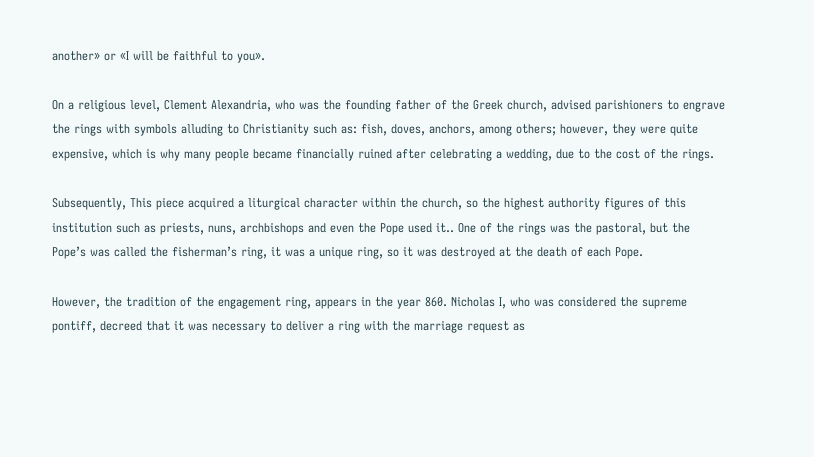another» or «I will be faithful to you».

On a religious level, Clement Alexandria, who was the founding father of the Greek church, advised parishioners to engrave the rings with symbols alluding to Christianity such as: fish, doves, anchors, among others; however, they were quite expensive, which is why many people became financially ruined after celebrating a wedding, due to the cost of the rings.

Subsequently, This piece acquired a liturgical character within the church, so the highest authority figures of this institution such as priests, nuns, archbishops and even the Pope used it.. One of the rings was the pastoral, but the Pope’s was called the fisherman’s ring, it was a unique ring, so it was destroyed at the death of each Pope.

However, the tradition of the engagement ring, appears in the year 860. Nicholas I, who was considered the supreme pontiff, decreed that it was necessary to deliver a ring with the marriage request as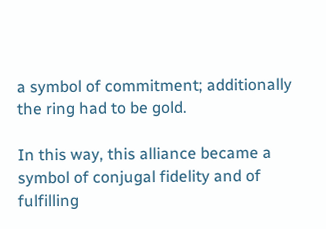a symbol of commitment; additionally the ring had to be gold.

In this way, this alliance became a symbol of conjugal fidelity and of fulfilling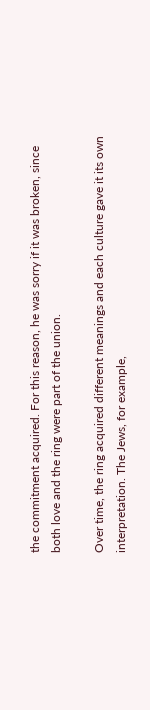the commitment acquired. For this reason, he was sorry if it was broken, since both love and the ring were part of the union.

Over time, the ring acquired different meanings and each culture gave it its own interpretation. The Jews, for example,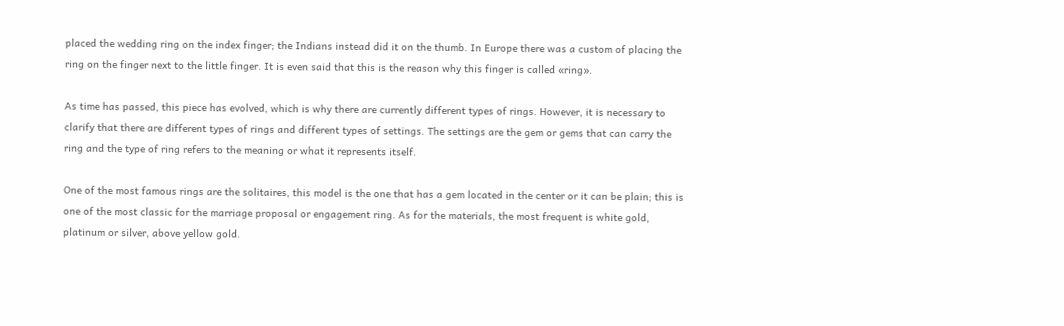placed the wedding ring on the index finger; the Indians instead did it on the thumb. In Europe there was a custom of placing the ring on the finger next to the little finger. It is even said that this is the reason why this finger is called «ring».

As time has passed, this piece has evolved, which is why there are currently different types of rings. However, it is necessary to clarify that there are different types of rings and different types of settings. The settings are the gem or gems that can carry the ring and the type of ring refers to the meaning or what it represents itself.

One of the most famous rings are the solitaires, this model is the one that has a gem located in the center or it can be plain; this is one of the most classic for the marriage proposal or engagement ring. As for the materials, the most frequent is white gold, platinum or silver, above yellow gold.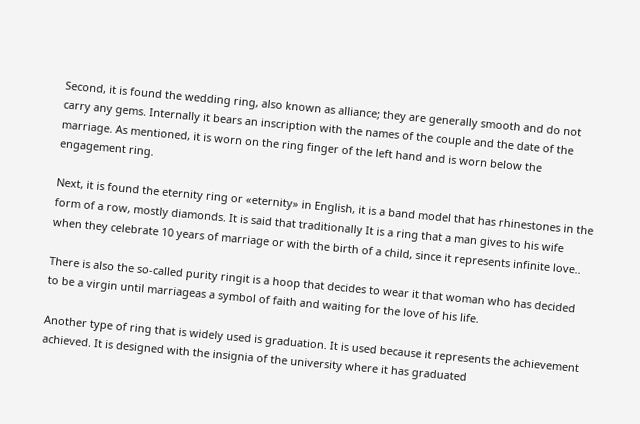Second, it is found the wedding ring, also known as alliance; they are generally smooth and do not carry any gems. Internally it bears an inscription with the names of the couple and the date of the marriage. As mentioned, it is worn on the ring finger of the left hand and is worn below the engagement ring.

Next, it is found the eternity ring or «eternity» in English, it is a band model that has rhinestones in the form of a row, mostly diamonds. It is said that traditionally It is a ring that a man gives to his wife when they celebrate 10 years of marriage or with the birth of a child, since it represents infinite love..

There is also the so-called purity ringit is a hoop that decides to wear it that woman who has decided to be a virgin until marriageas a symbol of faith and waiting for the love of his life.

Another type of ring that is widely used is graduation. It is used because it represents the achievement achieved. It is designed with the insignia of the university where it has graduated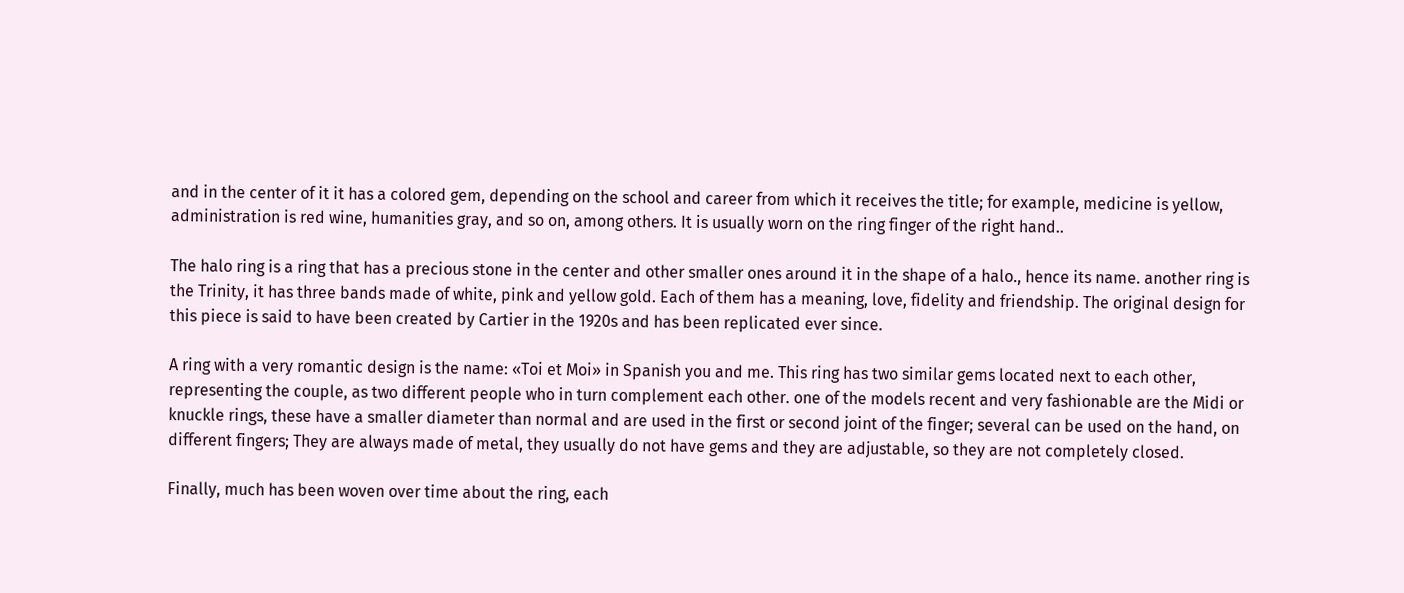and in the center of it it has a colored gem, depending on the school and career from which it receives the title; for example, medicine is yellow, administration is red wine, humanities gray, and so on, among others. It is usually worn on the ring finger of the right hand..

The halo ring is a ring that has a precious stone in the center and other smaller ones around it in the shape of a halo., hence its name. another ring is the Trinity, it has three bands made of white, pink and yellow gold. Each of them has a meaning, love, fidelity and friendship. The original design for this piece is said to have been created by Cartier in the 1920s and has been replicated ever since.

A ring with a very romantic design is the name: «Toi et Moi» in Spanish you and me. This ring has two similar gems located next to each other, representing the couple, as two different people who in turn complement each other. one of the models recent and very fashionable are the Midi or knuckle rings, these have a smaller diameter than normal and are used in the first or second joint of the finger; several can be used on the hand, on different fingers; They are always made of metal, they usually do not have gems and they are adjustable, so they are not completely closed.

Finally, much has been woven over time about the ring, each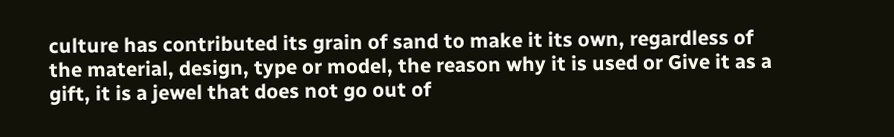culture has contributed its grain of sand to make it its own, regardless of the material, design, type or model, the reason why it is used or Give it as a gift, it is a jewel that does not go out of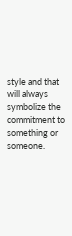style and that will always symbolize the commitment to something or someone.